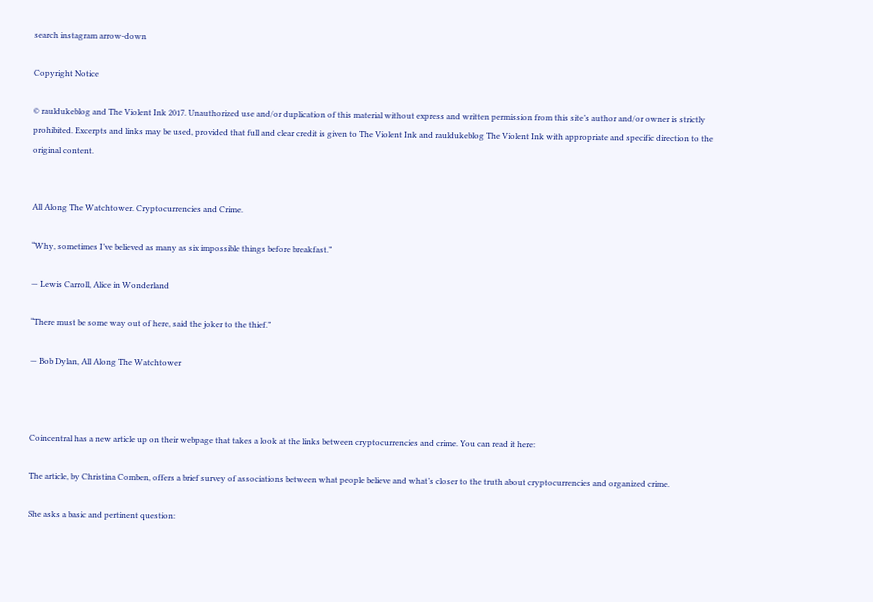search instagram arrow-down

Copyright Notice

© rauldukeblog and The Violent Ink 2017. Unauthorized use and/or duplication of this material without express and written permission from this site’s author and/or owner is strictly prohibited. Excerpts and links may be used, provided that full and clear credit is given to The Violent Ink and rauldukeblog The Violent Ink with appropriate and specific direction to the original content.


All Along The Watchtower. Cryptocurrencies and Crime.

“Why, sometimes I’ve believed as many as six impossible things before breakfast.”

— Lewis Carroll, Alice in Wonderland

“There must be some way out of here, said the joker to the thief.”

— Bob Dylan, All Along The Watchtower



Coincentral has a new article up on their webpage that takes a look at the links between cryptocurrencies and crime. You can read it here:

The article, by Christina Comben, offers a brief survey of associations between what people believe and what’s closer to the truth about cryptocurrencies and organized crime.

She asks a basic and pertinent question: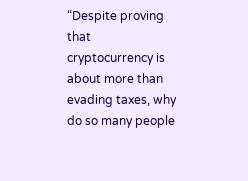“Despite proving that cryptocurrency is about more than evading taxes, why do so many people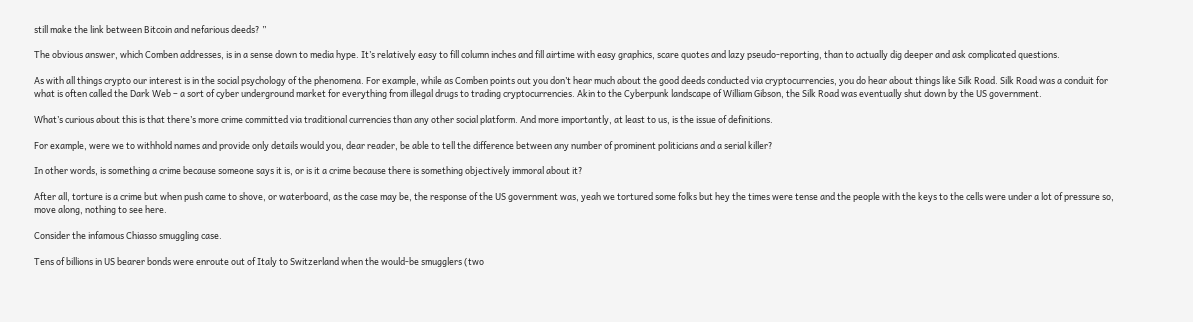still make the link between Bitcoin and nefarious deeds? ”

The obvious answer, which Comben addresses, is in a sense down to media hype. It’s relatively easy to fill column inches and fill airtime with easy graphics, scare quotes and lazy pseudo-reporting, than to actually dig deeper and ask complicated questions.

As with all things crypto our interest is in the social psychology of the phenomena. For example, while as Comben points out you don’t hear much about the good deeds conducted via cryptocurrencies, you do hear about things like Silk Road. Silk Road was a conduit for what is often called the Dark Web – a sort of cyber underground market for everything from illegal drugs to trading cryptocurrencies. Akin to the Cyberpunk landscape of William Gibson, the Silk Road was eventually shut down by the US government.

What’s curious about this is that there’s more crime committed via traditional currencies than any other social platform. And more importantly, at least to us, is the issue of definitions.

For example, were we to withhold names and provide only details would you, dear reader, be able to tell the difference between any number of prominent politicians and a serial killer?

In other words, is something a crime because someone says it is, or is it a crime because there is something objectively immoral about it?

After all, torture is a crime but when push came to shove, or waterboard, as the case may be, the response of the US government was, yeah we tortured some folks but hey the times were tense and the people with the keys to the cells were under a lot of pressure so, move along, nothing to see here.

Consider the infamous Chiasso smuggling case.

Tens of billions in US bearer bonds were enroute out of Italy to Switzerland when the would-be smugglers (two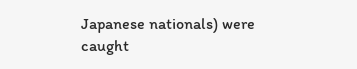Japanese nationals) were caught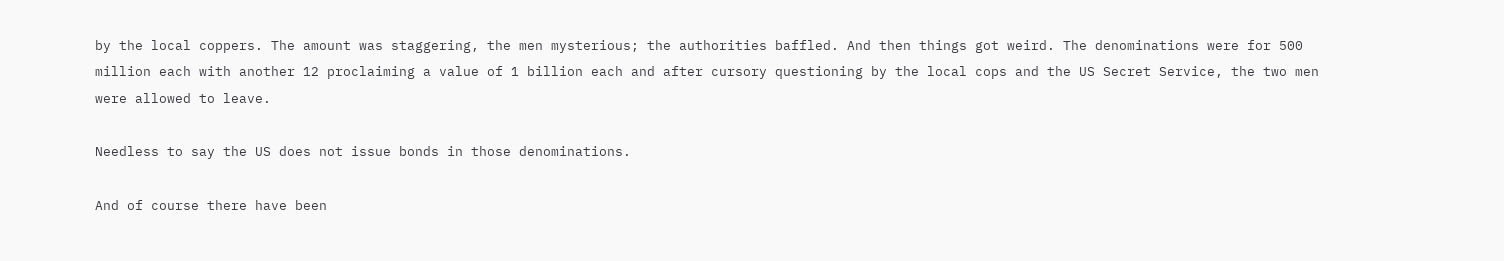by the local coppers. The amount was staggering, the men mysterious; the authorities baffled. And then things got weird. The denominations were for 500 million each with another 12 proclaiming a value of 1 billion each and after cursory questioning by the local cops and the US Secret Service, the two men were allowed to leave.

Needless to say the US does not issue bonds in those denominations.

And of course there have been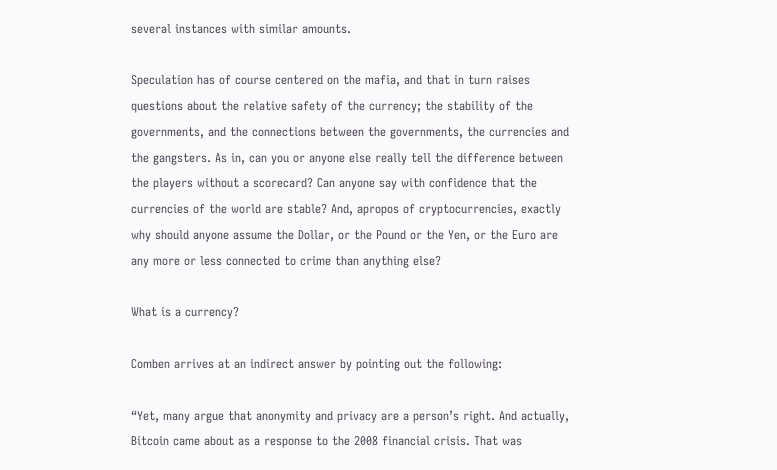several instances with similar amounts.

Speculation has of course centered on the mafia, and that in turn raises questions about the relative safety of the currency; the stability of the governments, and the connections between the governments, the currencies and the gangsters. As in, can you or anyone else really tell the difference between the players without a scorecard? Can anyone say with confidence that the currencies of the world are stable? And, apropos of cryptocurrencies, exactly why should anyone assume the Dollar, or the Pound or the Yen, or the Euro are any more or less connected to crime than anything else?

What is a currency?

Comben arrives at an indirect answer by pointing out the following:

“Yet, many argue that anonymity and privacy are a person’s right. And actually, Bitcoin came about as a response to the 2008 financial crisis. That was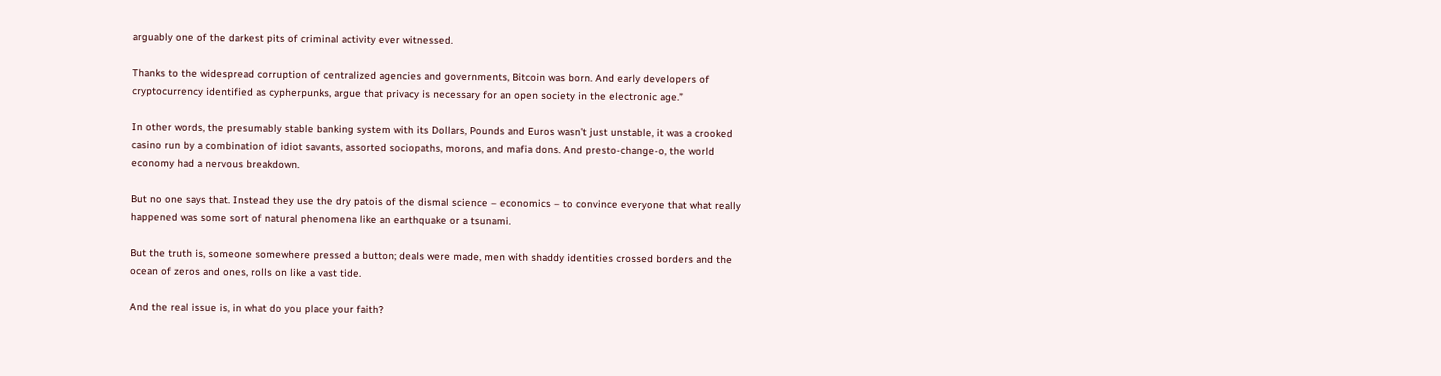arguably one of the darkest pits of criminal activity ever witnessed.

Thanks to the widespread corruption of centralized agencies and governments, Bitcoin was born. And early developers of cryptocurrency identified as cypherpunks, argue that privacy is necessary for an open society in the electronic age.”

In other words, the presumably stable banking system with its Dollars, Pounds and Euros wasn’t just unstable, it was a crooked casino run by a combination of idiot savants, assorted sociopaths, morons, and mafia dons. And presto-change-o, the world economy had a nervous breakdown.

But no one says that. Instead they use the dry patois of the dismal science – economics – to convince everyone that what really happened was some sort of natural phenomena like an earthquake or a tsunami.

But the truth is, someone somewhere pressed a button; deals were made, men with shaddy identities crossed borders and the ocean of zeros and ones, rolls on like a vast tide.

And the real issue is, in what do you place your faith?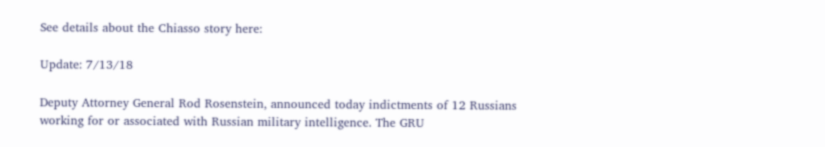See details about the Chiasso story here:

Update: 7/13/18

Deputy Attorney General Rod Rosenstein, announced today indictments of 12 Russians working for or associated with Russian military intelligence. The GRU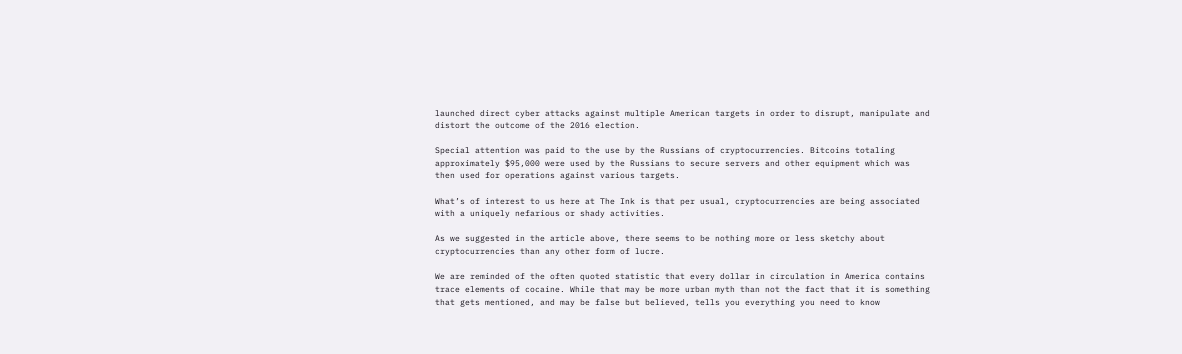launched direct cyber attacks against multiple American targets in order to disrupt, manipulate and distort the outcome of the 2016 election.

Special attention was paid to the use by the Russians of cryptocurrencies. Bitcoins totaling approximately $95,000 were used by the Russians to secure servers and other equipment which was then used for operations against various targets.

What’s of interest to us here at The Ink is that per usual, cryptocurrencies are being associated with a uniquely nefarious or shady activities.

As we suggested in the article above, there seems to be nothing more or less sketchy about cryptocurrencies than any other form of lucre.

We are reminded of the often quoted statistic that every dollar in circulation in America contains trace elements of cocaine. While that may be more urban myth than not the fact that it is something that gets mentioned, and may be false but believed, tells you everything you need to know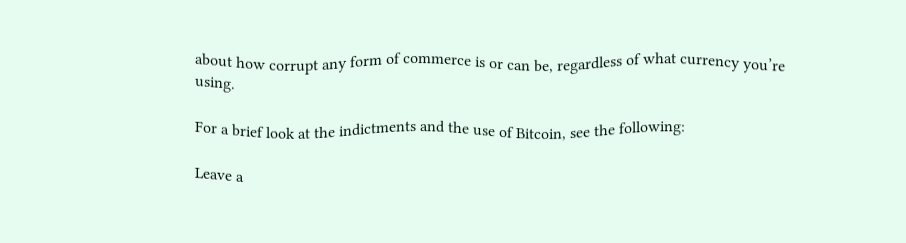about how corrupt any form of commerce is or can be, regardless of what currency you’re using.

For a brief look at the indictments and the use of Bitcoin, see the following:

Leave a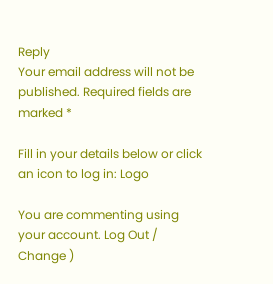Reply
Your email address will not be published. Required fields are marked *

Fill in your details below or click an icon to log in: Logo

You are commenting using your account. Log Out /  Change )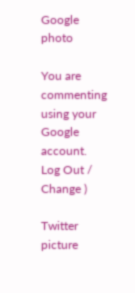Google photo

You are commenting using your Google account. Log Out /  Change )

Twitter picture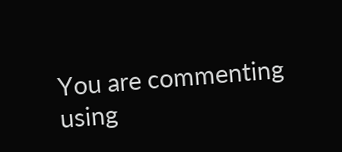You are commenting using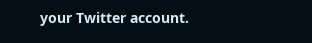your Twitter account.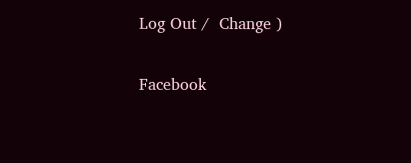Log Out /  Change )

Facebook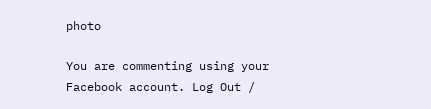photo

You are commenting using your Facebook account. Log Out /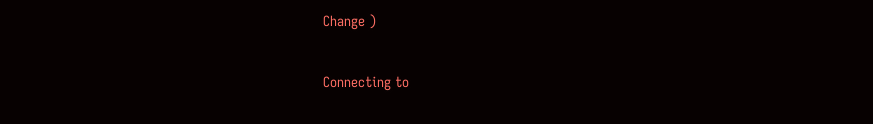Change )

Connecting to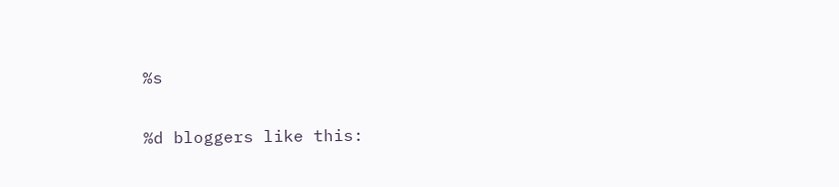%s

%d bloggers like this: